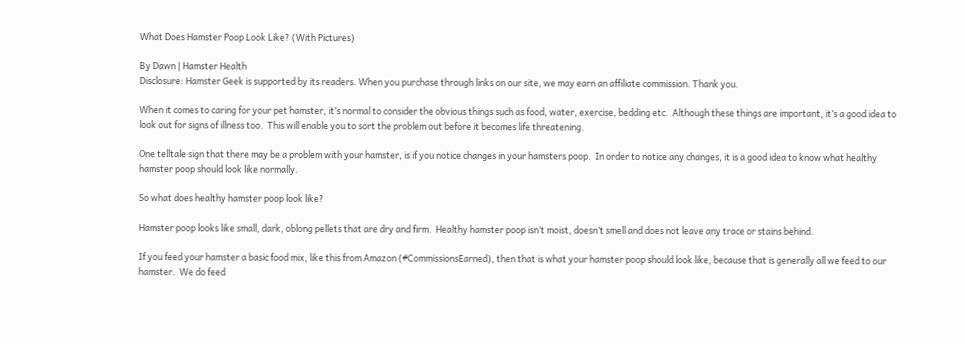What Does Hamster Poop Look Like? (With Pictures)

By Dawn | Hamster Health
Disclosure: Hamster Geek is supported by its readers. When you purchase through links on our site, we may earn an affiliate commission. Thank you.

When it comes to caring for your pet hamster, it’s normal to consider the obvious things such as food, water, exercise, bedding etc.  Although these things are important, it’s a good idea to look out for signs of illness too.  This will enable you to sort the problem out before it becomes life threatening.

One telltale sign that there may be a problem with your hamster, is if you notice changes in your hamsters poop.  In order to notice any changes, it is a good idea to know what healthy hamster poop should look like normally.

So what does healthy hamster poop look like?

Hamster poop looks like small, dark, oblong pellets that are dry and firm.  Healthy hamster poop isn’t moist, doesn’t smell and does not leave any trace or stains behind.

If you feed your hamster a basic food mix, like this from Amazon (#CommissionsEarned), then that is what your hamster poop should look like, because that is generally all we feed to our hamster.  We do feed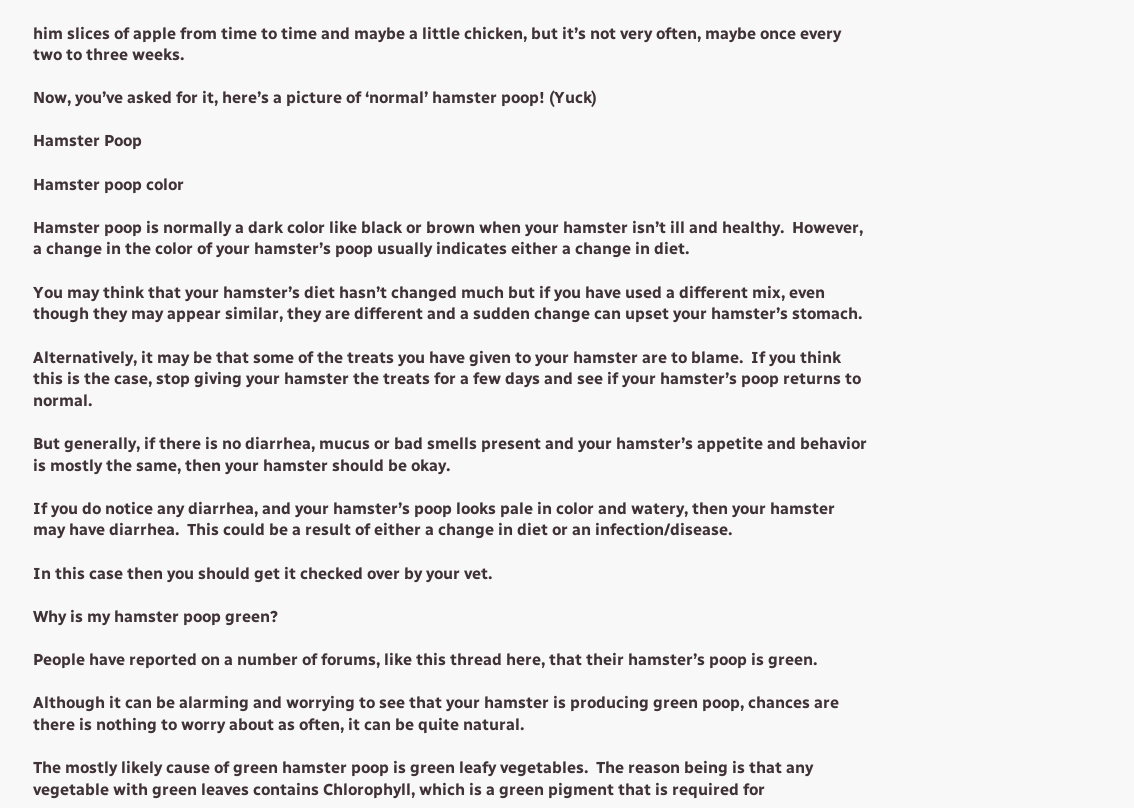him slices of apple from time to time and maybe a little chicken, but it’s not very often, maybe once every two to three weeks.

Now, you’ve asked for it, here’s a picture of ‘normal’ hamster poop! (Yuck)

Hamster Poop

Hamster poop color

Hamster poop is normally a dark color like black or brown when your hamster isn’t ill and healthy.  However, a change in the color of your hamster’s poop usually indicates either a change in diet.

You may think that your hamster’s diet hasn’t changed much but if you have used a different mix, even though they may appear similar, they are different and a sudden change can upset your hamster’s stomach.

Alternatively, it may be that some of the treats you have given to your hamster are to blame.  If you think this is the case, stop giving your hamster the treats for a few days and see if your hamster’s poop returns to normal.

But generally, if there is no diarrhea, mucus or bad smells present and your hamster’s appetite and behavior is mostly the same, then your hamster should be okay.

If you do notice any diarrhea, and your hamster’s poop looks pale in color and watery, then your hamster may have diarrhea.  This could be a result of either a change in diet or an infection/disease.

In this case then you should get it checked over by your vet.

Why is my hamster poop green?

People have reported on a number of forums, like this thread here, that their hamster’s poop is green.

Although it can be alarming and worrying to see that your hamster is producing green poop, chances are there is nothing to worry about as often, it can be quite natural.

The mostly likely cause of green hamster poop is green leafy vegetables.  The reason being is that any vegetable with green leaves contains Chlorophyll, which is a green pigment that is required for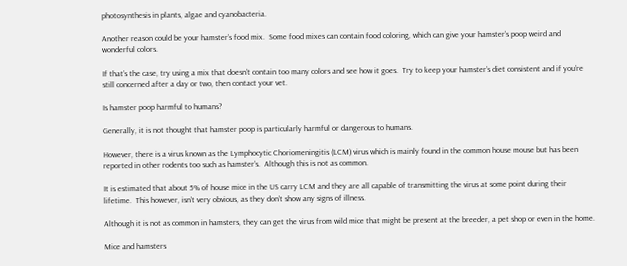photosynthesis in plants, algae and cyanobacteria.

Another reason could be your hamster’s food mix.  Some food mixes can contain food coloring, which can give your hamster’s poop weird and wonderful colors.

If that’s the case, try using a mix that doesn’t contain too many colors and see how it goes.  Try to keep your hamster’s diet consistent and if you’re still concerned after a day or two, then contact your vet.

Is hamster poop harmful to humans?

Generally, it is not thought that hamster poop is particularly harmful or dangerous to humans.

However, there is a virus known as the Lymphocytic Choriomeningitis (LCM) virus which is mainly found in the common house mouse but has been reported in other rodents too such as hamster’s.  Although this is not as common.

It is estimated that about 5% of house mice in the US carry LCM and they are all capable of transmitting the virus at some point during their lifetime.  This however, isn’t very obvious, as they don’t show any signs of illness.

Although it is not as common in hamsters, they can get the virus from wild mice that might be present at the breeder, a pet shop or even in the home.

Mice and hamsters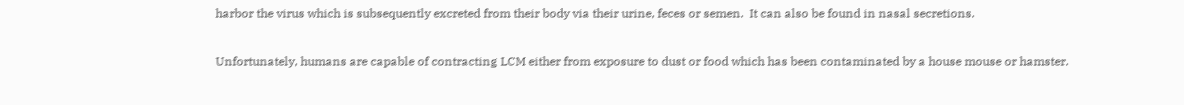harbor the virus which is subsequently excreted from their body via their urine, feces or semen.  It can also be found in nasal secretions.

Unfortunately, humans are capable of contracting LCM either from exposure to dust or food which has been contaminated by a house mouse or hamster.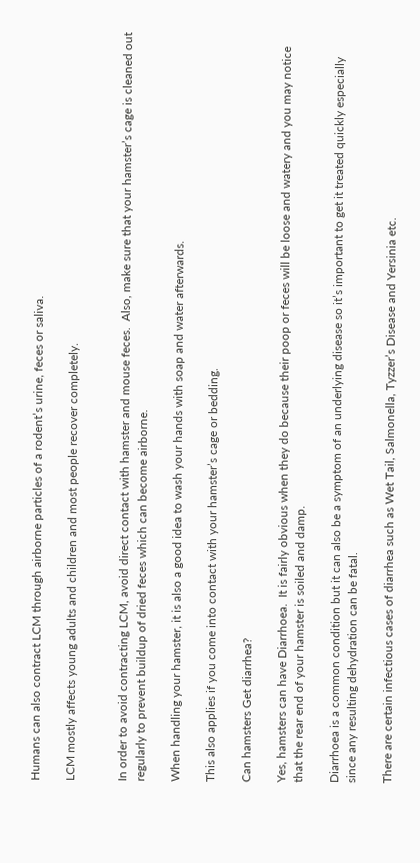Humans can also contract LCM through airborne particles of a rodent’s urine, feces or saliva.

LCM mostly affects young adults and children and most people recover completely.


In order to avoid contracting LCM, avoid direct contact with hamster and mouse feces.  Also, make sure that your hamster’s cage is cleaned out regularly to prevent buildup of dried feces which can become airborne.

When handling your hamster, it is also a good idea to wash your hands with soap and water afterwards.

This also applies if you come into contact with your hamster’s cage or bedding.

Can hamsters Get diarrhea?

Yes, hamsters can have Diarrhoea.  It is fairly obvious when they do because their poop or feces will be loose and watery and you may notice that the rear end of your hamster is soiled and damp.

Diarrhoea is a common condition but it can also be a symptom of an underlying disease so it’s important to get it treated quickly especially since any resulting dehydration can be fatal.

There are certain infectious cases of diarrhea such as Wet Tail, Salmonella, Tyzzer’s Disease and Yersinia etc.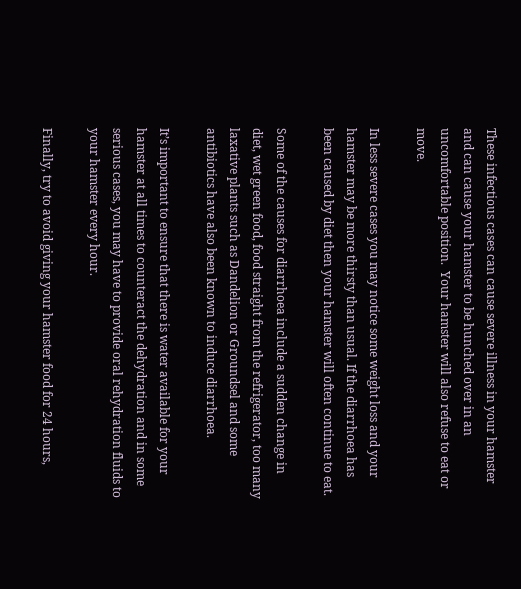These infectious cases can cause severe illness in your hamster and can cause your hamster to be hunched over in an uncomfortable position.  Your hamster will also refuse to eat or move.

In less severe cases you may notice some weight loss and your hamster may be more thirsty than usual. If the diarrhoea has been caused by diet then your hamster will often continue to eat.

Some of the causes for diarrhoea include a sudden change in diet, wet green food, food straight from the refrigerator, too many laxative plants such as Dandelion or Groundsel and some antibiotics have also been known to induce diarrhoea.

It’s important to ensure that there is water available for your hamster at all times to counteract the dehydration and in some serious cases, you may have to provide oral rehydration fluids to your hamster every hour.

Finally, try to avoid giving your hamster food for 24 hours,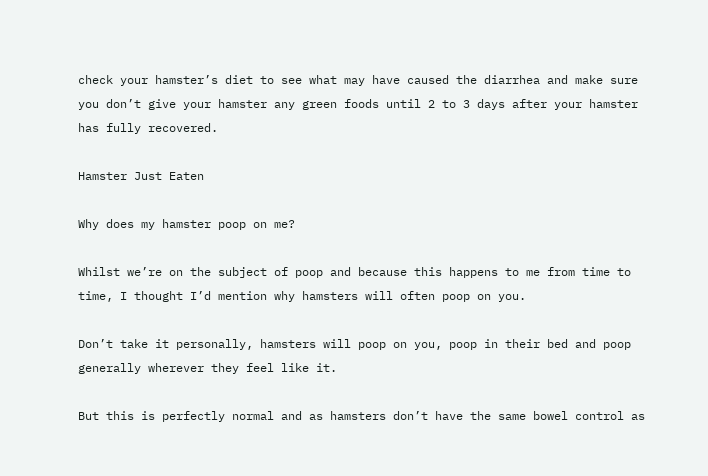check your hamster’s diet to see what may have caused the diarrhea and make sure you don’t give your hamster any green foods until 2 to 3 days after your hamster has fully recovered.

Hamster Just Eaten

Why does my hamster poop on me?

Whilst we’re on the subject of poop and because this happens to me from time to time, I thought I’d mention why hamsters will often poop on you.

Don’t take it personally, hamsters will poop on you, poop in their bed and poop generally wherever they feel like it.

But this is perfectly normal and as hamsters don’t have the same bowel control as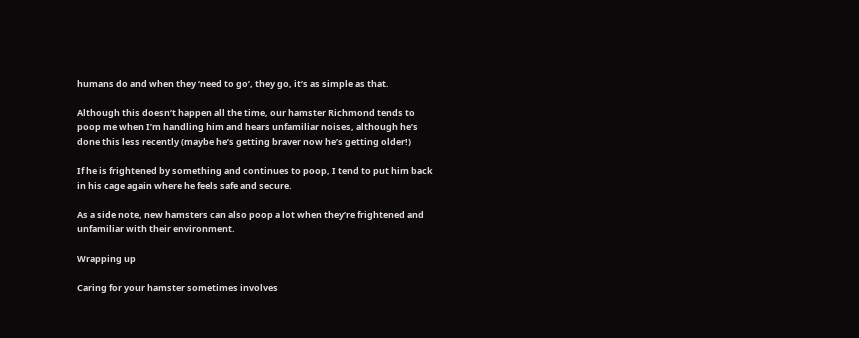humans do and when they ‘need to go’, they go, it’s as simple as that.

Although this doesn’t happen all the time, our hamster Richmond tends to poop me when I’m handling him and hears unfamiliar noises, although he’s done this less recently (maybe he’s getting braver now he’s getting older!)

If he is frightened by something and continues to poop, I tend to put him back in his cage again where he feels safe and secure.

As a side note, new hamsters can also poop a lot when they’re frightened and unfamiliar with their environment.

Wrapping up

Caring for your hamster sometimes involves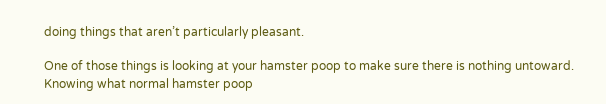doing things that aren’t particularly pleasant.

One of those things is looking at your hamster poop to make sure there is nothing untoward.  Knowing what normal hamster poop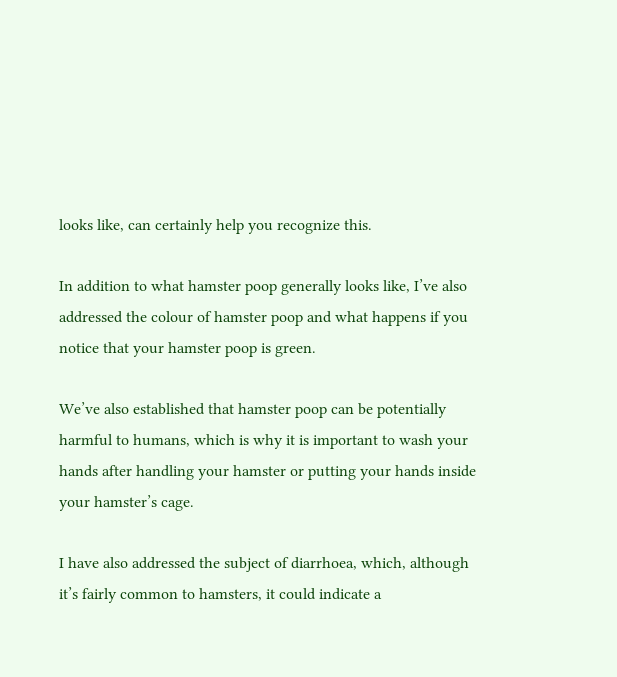looks like, can certainly help you recognize this.

In addition to what hamster poop generally looks like, I’ve also addressed the colour of hamster poop and what happens if you notice that your hamster poop is green.

We’ve also established that hamster poop can be potentially harmful to humans, which is why it is important to wash your hands after handling your hamster or putting your hands inside your hamster’s cage.

I have also addressed the subject of diarrhoea, which, although it’s fairly common to hamsters, it could indicate a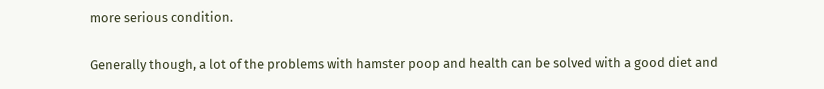more serious condition.

Generally though, a lot of the problems with hamster poop and health can be solved with a good diet and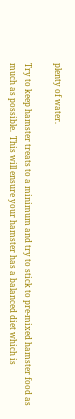plenty of water.

Try to keep hamster treats to a minimum and try to stick to pre-mixed hamster food as much as possible.  This will ensure your hamster has a balanced diet which is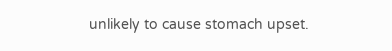unlikely to cause stomach upset.